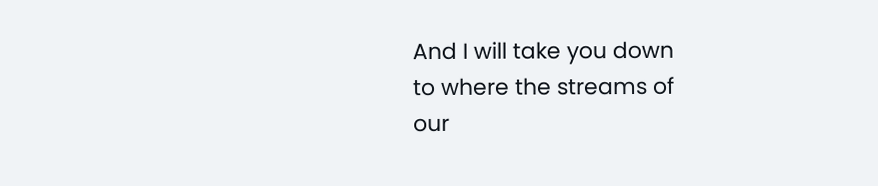And I will take you down
to where the streams of
our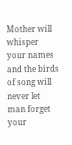Mother will whisper
your names and the birds
of song will never let
man forget your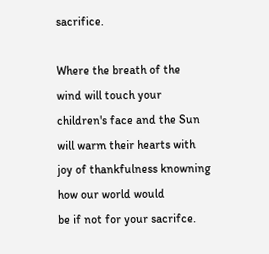sacrifice.

Where the breath of the
wind will touch your
children's face and the Sun
will warm their hearts with
joy of thankfulness knowning
how our world would
be if not for your sacrifce.